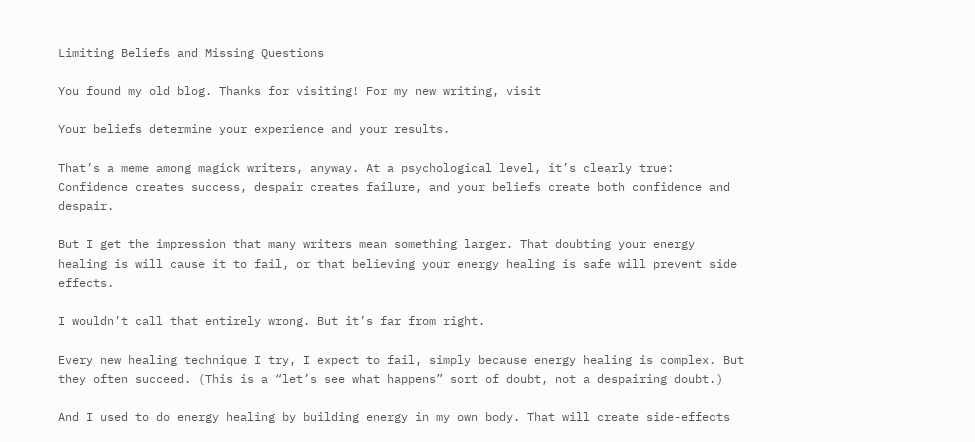Limiting Beliefs and Missing Questions

You found my old blog. Thanks for visiting! For my new writing, visit

Your beliefs determine your experience and your results.

That’s a meme among magick writers, anyway. At a psychological level, it’s clearly true: Confidence creates success, despair creates failure, and your beliefs create both confidence and despair.

But I get the impression that many writers mean something larger. That doubting your energy healing is will cause it to fail, or that believing your energy healing is safe will prevent side effects.

I wouldn’t call that entirely wrong. But it’s far from right.

Every new healing technique I try, I expect to fail, simply because energy healing is complex. But they often succeed. (This is a “let’s see what happens” sort of doubt, not a despairing doubt.)

And I used to do energy healing by building energy in my own body. That will create side-effects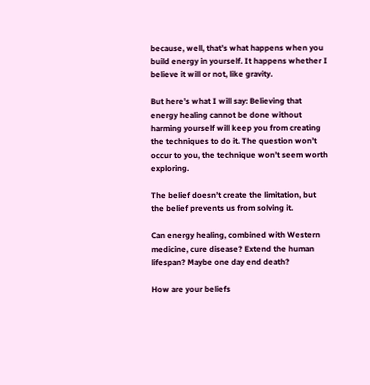because, well, that’s what happens when you build energy in yourself. It happens whether I believe it will or not, like gravity.

But here’s what I will say: Believing that energy healing cannot be done without harming yourself will keep you from creating the techniques to do it. The question won’t occur to you, the technique won’t seem worth exploring.

The belief doesn’t create the limitation, but the belief prevents us from solving it.

Can energy healing, combined with Western medicine, cure disease? Extend the human lifespan? Maybe one day end death?

How are your beliefs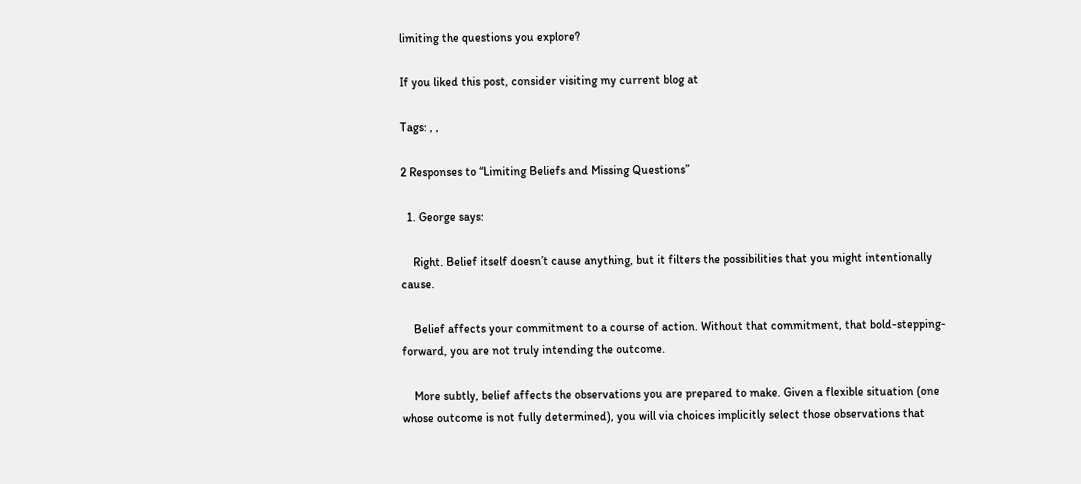limiting the questions you explore?

If you liked this post, consider visiting my current blog at

Tags: , ,

2 Responses to “Limiting Beliefs and Missing Questions”

  1. George says:

    Right. Belief itself doesn’t cause anything, but it filters the possibilities that you might intentionally cause.

    Belief affects your commitment to a course of action. Without that commitment, that bold-stepping-forward, you are not truly intending the outcome.

    More subtly, belief affects the observations you are prepared to make. Given a flexible situation (one whose outcome is not fully determined), you will via choices implicitly select those observations that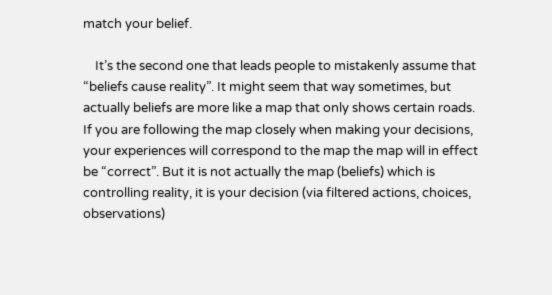match your belief.

    It’s the second one that leads people to mistakenly assume that “beliefs cause reality”. It might seem that way sometimes, but actually beliefs are more like a map that only shows certain roads. If you are following the map closely when making your decisions, your experiences will correspond to the map the map will in effect be “correct”. But it is not actually the map (beliefs) which is controlling reality, it is your decision (via filtered actions, choices, observations)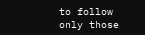to follow only those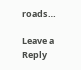roads…

Leave a Reply